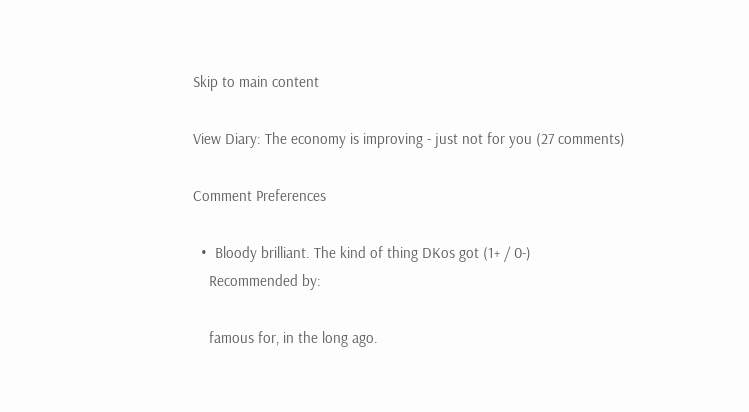Skip to main content

View Diary: The economy is improving - just not for you (27 comments)

Comment Preferences

  •  Bloody brilliant. The kind of thing DKos got (1+ / 0-)
    Recommended by:

    famous for, in the long ago.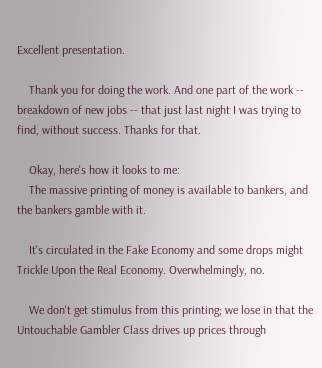Excellent presentation.

    Thank you for doing the work. And one part of the work -- breakdown of new jobs -- that just last night I was trying to find, without success. Thanks for that.

    Okay, here's how it looks to me:
    The massive printing of money is available to bankers, and the bankers gamble with it.

    It's circulated in the Fake Economy and some drops might Trickle Upon the Real Economy. Overwhelmingly, no.

    We don't get stimulus from this printing; we lose in that the Untouchable Gambler Class drives up prices through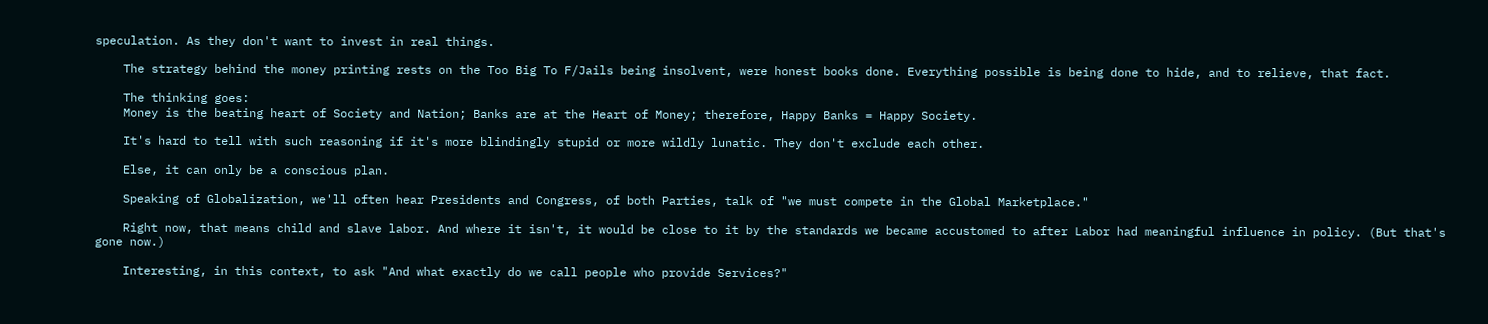speculation. As they don't want to invest in real things.

    The strategy behind the money printing rests on the Too Big To F/Jails being insolvent, were honest books done. Everything possible is being done to hide, and to relieve, that fact.

    The thinking goes:
    Money is the beating heart of Society and Nation; Banks are at the Heart of Money; therefore, Happy Banks = Happy Society.

    It's hard to tell with such reasoning if it's more blindingly stupid or more wildly lunatic. They don't exclude each other.

    Else, it can only be a conscious plan.

    Speaking of Globalization, we'll often hear Presidents and Congress, of both Parties, talk of "we must compete in the Global Marketplace."

    Right now, that means child and slave labor. And where it isn't, it would be close to it by the standards we became accustomed to after Labor had meaningful influence in policy. (But that's gone now.)

    Interesting, in this context, to ask "And what exactly do we call people who provide Services?"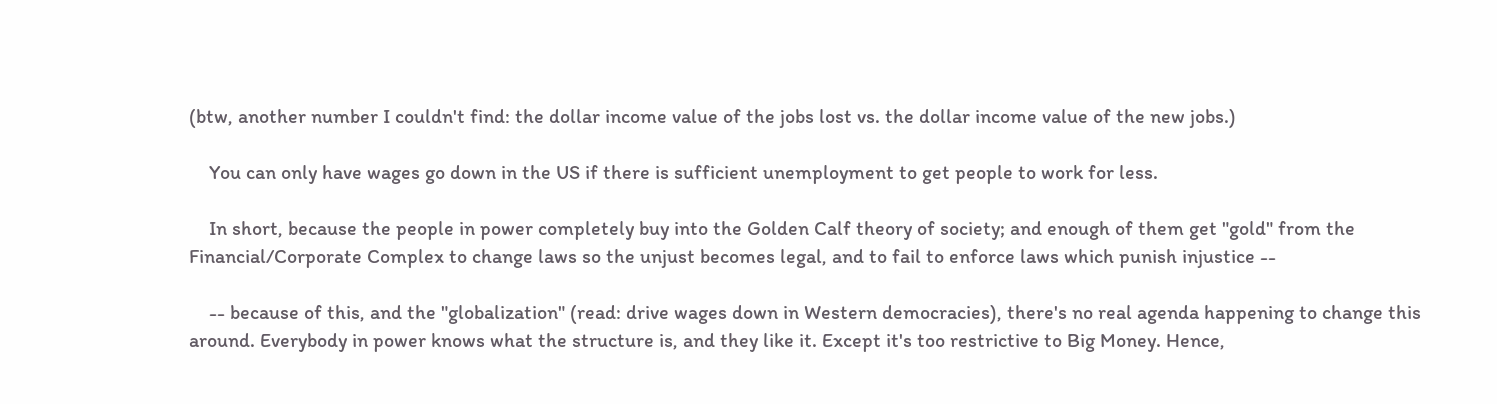(btw, another number I couldn't find: the dollar income value of the jobs lost vs. the dollar income value of the new jobs.)

    You can only have wages go down in the US if there is sufficient unemployment to get people to work for less.

    In short, because the people in power completely buy into the Golden Calf theory of society; and enough of them get "gold" from the Financial/Corporate Complex to change laws so the unjust becomes legal, and to fail to enforce laws which punish injustice --

    -- because of this, and the "globalization" (read: drive wages down in Western democracies), there's no real agenda happening to change this around. Everybody in power knows what the structure is, and they like it. Except it's too restrictive to Big Money. Hence,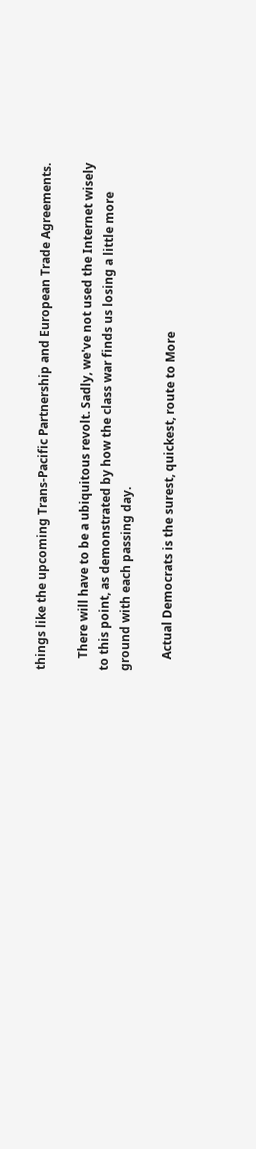things like the upcoming Trans-Pacific Partnership and European Trade Agreements.

    There will have to be a ubiquitous revolt. Sadly, we've not used the Internet wisely to this point, as demonstrated by how the class war finds us losing a little more ground with each passing day.

    Actual Democrats is the surest, quickest, route to More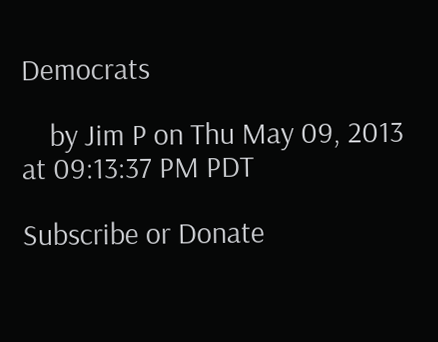Democrats

    by Jim P on Thu May 09, 2013 at 09:13:37 PM PDT

Subscribe or Donate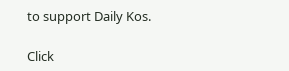to support Daily Kos.

Click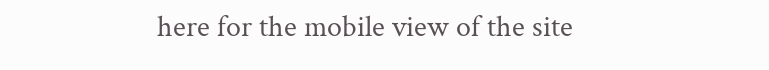here for the mobile view of the site